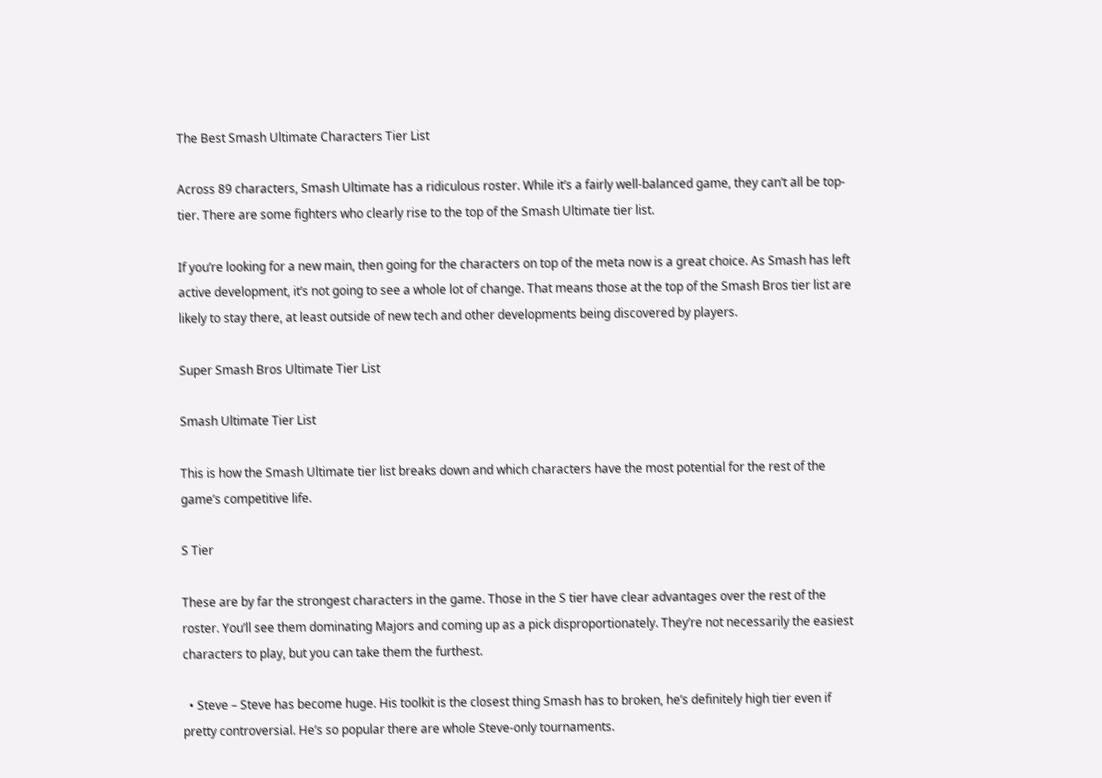The Best Smash Ultimate Characters Tier List

Across 89 characters, Smash Ultimate has a ridiculous roster. While it’s a fairly well-balanced game, they can’t all be top-tier. There are some fighters who clearly rise to the top of the Smash Ultimate tier list.

If you’re looking for a new main, then going for the characters on top of the meta now is a great choice. As Smash has left active development, it’s not going to see a whole lot of change. That means those at the top of the Smash Bros tier list are likely to stay there, at least outside of new tech and other developments being discovered by players.

Super Smash Bros Ultimate Tier List

Smash Ultimate Tier List

This is how the Smash Ultimate tier list breaks down and which characters have the most potential for the rest of the game’s competitive life.

S Tier

These are by far the strongest characters in the game. Those in the S tier have clear advantages over the rest of the roster. You’ll see them dominating Majors and coming up as a pick disproportionately. They’re not necessarily the easiest characters to play, but you can take them the furthest.

  • Steve – Steve has become huge. His toolkit is the closest thing Smash has to broken, he’s definitely high tier even if pretty controversial. He’s so popular there are whole Steve-only tournaments.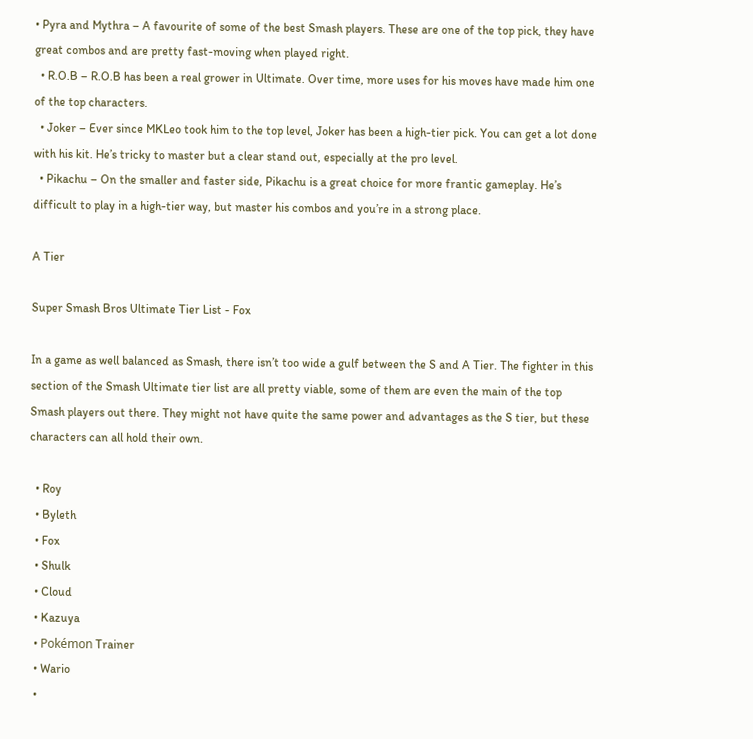• Pyra and Mythra – A favourite of some of the best Smash players. These are one of the top pick, they have great combos and are pretty fast-moving when played right.
  • R.O.B – R.O.B has been a real grower in Ultimate. Over time, more uses for his moves have made him one of the top characters.
  • Joker – Ever since MKLeo took him to the top level, Joker has been a high-tier pick. You can get a lot done with his kit. He’s tricky to master but a clear stand out, especially at the pro level.
  • Pikachu – On the smaller and faster side, Pikachu is a great choice for more frantic gameplay. He’s difficult to play in a high-tier way, but master his combos and you’re in a strong place.

A Tier

Super Smash Bros Ultimate Tier List - Fox

In a game as well balanced as Smash, there isn’t too wide a gulf between the S and A Tier. The fighter in this section of the Smash Ultimate tier list are all pretty viable, some of them are even the main of the top Smash players out there. They might not have quite the same power and advantages as the S tier, but these characters can all hold their own.

  • Roy
  • Byleth
  • Fox
  • Shulk
  • Cloud
  • Kazuya
  • Pokémon Trainer
  • Wario
  •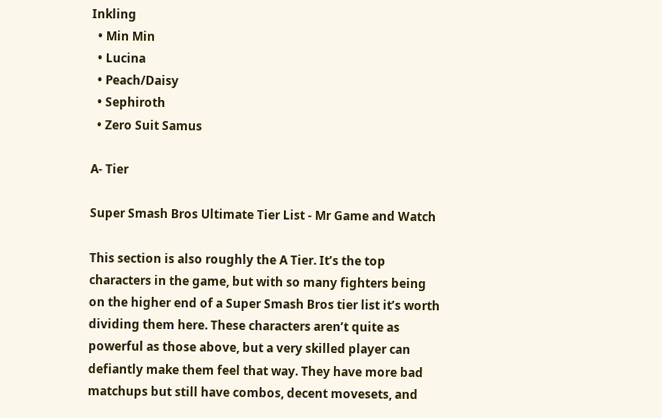Inkling
  • Min Min
  • Lucina
  • Peach/Daisy
  • Sephiroth
  • Zero Suit Samus

A- Tier

Super Smash Bros Ultimate Tier List - Mr Game and Watch

This section is also roughly the A Tier. It’s the top characters in the game, but with so many fighters being on the higher end of a Super Smash Bros tier list it’s worth dividing them here. These characters aren’t quite as powerful as those above, but a very skilled player can defiantly make them feel that way. They have more bad matchups but still have combos, decent movesets, and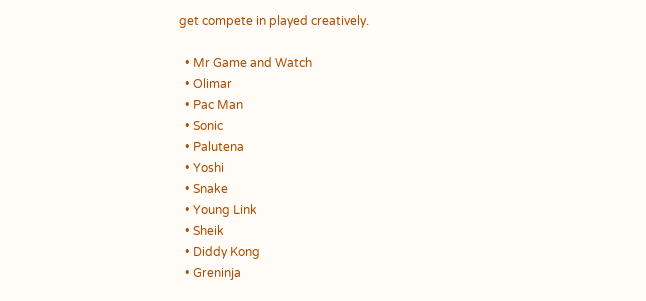get compete in played creatively.

  • Mr Game and Watch
  • Olimar
  • Pac Man
  • Sonic
  • Palutena
  • Yoshi
  • Snake
  • Young Link
  • Sheik
  • Diddy Kong
  • Greninja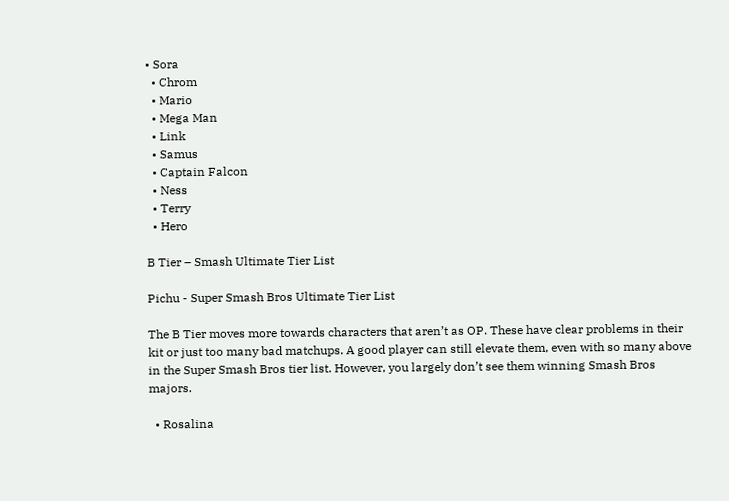• Sora
  • Chrom
  • Mario
  • Mega Man
  • Link
  • Samus
  • Captain Falcon
  • Ness
  • Terry
  • Hero

B Tier – Smash Ultimate Tier List

Pichu - Super Smash Bros Ultimate Tier List

The B Tier moves more towards characters that aren’t as OP. These have clear problems in their kit or just too many bad matchups. A good player can still elevate them, even with so many above in the Super Smash Bros tier list. However, you largely don’t see them winning Smash Bros majors.

  • Rosalina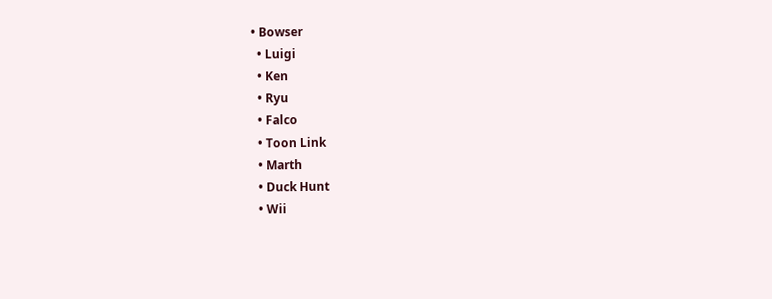• Bowser
  • Luigi
  • Ken
  • Ryu
  • Falco
  • Toon Link
  • Marth
  • Duck Hunt
  • Wii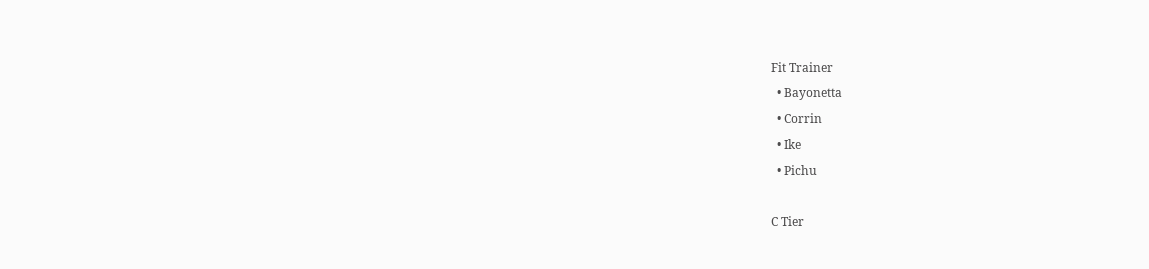Fit Trainer
  • Bayonetta
  • Corrin
  • Ike
  • Pichu

C Tier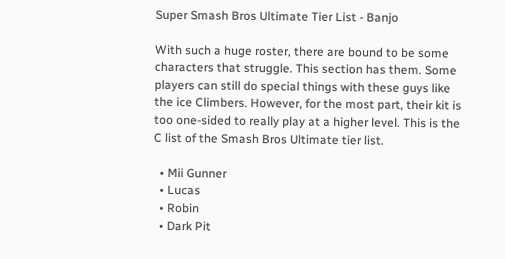Super Smash Bros Ultimate Tier List - Banjo

With such a huge roster, there are bound to be some characters that struggle. This section has them. Some players can still do special things with these guys like the ice Climbers. However, for the most part, their kit is too one-sided to really play at a higher level. This is the C list of the Smash Bros Ultimate tier list.

  • Mii Gunner
  • Lucas
  • Robin
  • Dark Pit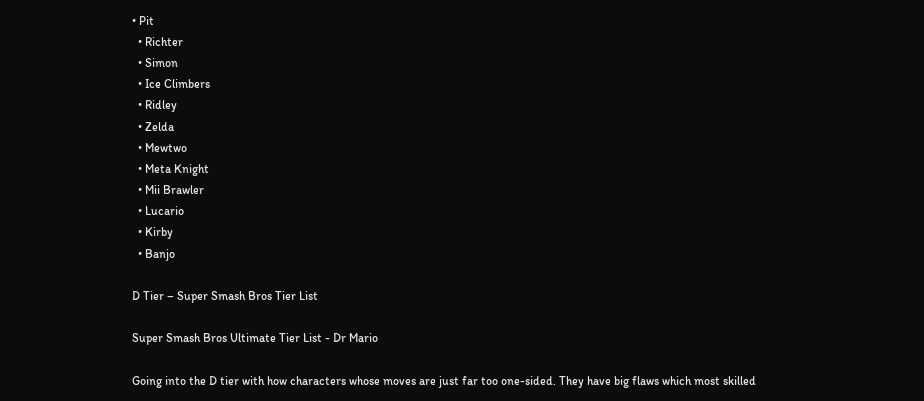• Pit
  • Richter
  • Simon
  • Ice Climbers
  • Ridley
  • Zelda
  • Mewtwo
  • Meta Knight
  • Mii Brawler
  • Lucario
  • Kirby
  • Banjo

D Tier – Super Smash Bros Tier List

Super Smash Bros Ultimate Tier List - Dr Mario

Going into the D tier with how characters whose moves are just far too one-sided. They have big flaws which most skilled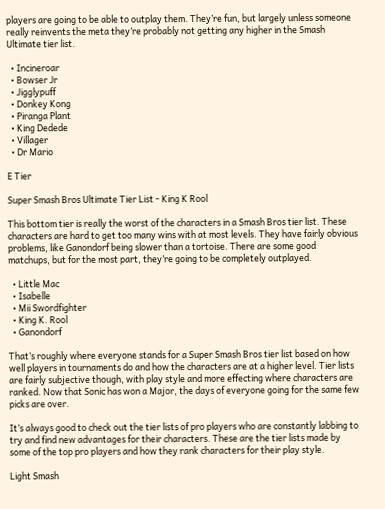players are going to be able to outplay them. They’re fun, but largely unless someone really reinvents the meta they’re probably not getting any higher in the Smash Ultimate tier list.

  • Incineroar
  • Bowser Jr
  • Jigglypuff
  • Donkey Kong
  • Piranga Plant
  • King Dedede
  • Villager
  • Dr Mario

E Tier

Super Smash Bros Ultimate Tier List - King K Rool

This bottom tier is really the worst of the characters in a Smash Bros tier list. These characters are hard to get too many wins with at most levels. They have fairly obvious problems, like Ganondorf being slower than a tortoise. There are some good matchups, but for the most part, they’re going to be completely outplayed.

  • Little Mac
  • Isabelle
  • Mii Swordfighter
  • King K. Rool
  • Ganondorf

That’s roughly where everyone stands for a Super Smash Bros tier list based on how well players in tournaments do and how the characters are at a higher level. Tier lists are fairly subjective though, with play style and more effecting where characters are ranked. Now that Sonic has won a Major, the days of everyone going for the same few picks are over.

It’s always good to check out the tier lists of pro players who are constantly labbing to try and find new advantages for their characters. These are the tier lists made by some of the top pro players and how they rank characters for their play style.

Light Smash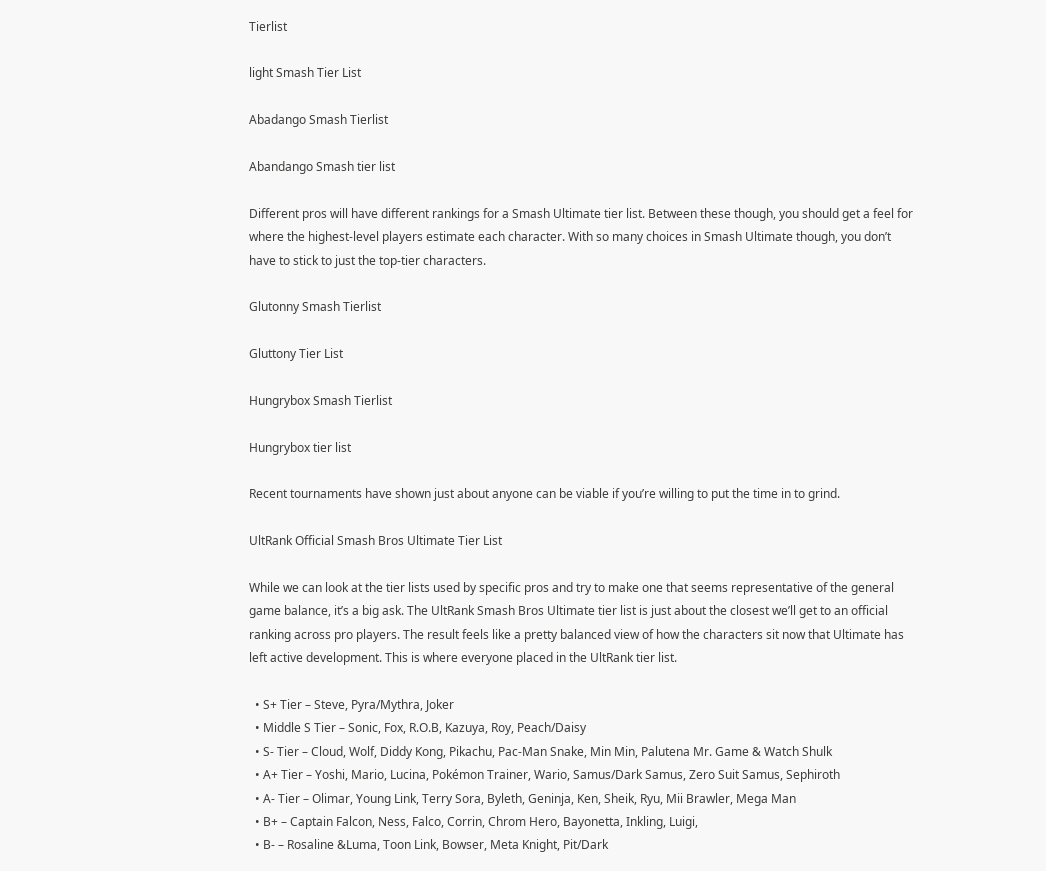Tierlist

light Smash Tier List

Abadango Smash Tierlist

Abandango Smash tier list

Different pros will have different rankings for a Smash Ultimate tier list. Between these though, you should get a feel for where the highest-level players estimate each character. With so many choices in Smash Ultimate though, you don’t have to stick to just the top-tier characters.

Glutonny Smash Tierlist

Gluttony Tier List

Hungrybox Smash Tierlist

Hungrybox tier list

Recent tournaments have shown just about anyone can be viable if you’re willing to put the time in to grind.

UltRank Official Smash Bros Ultimate Tier List

While we can look at the tier lists used by specific pros and try to make one that seems representative of the general game balance, it’s a big ask. The UltRank Smash Bros Ultimate tier list is just about the closest we’ll get to an official ranking across pro players. The result feels like a pretty balanced view of how the characters sit now that Ultimate has left active development. This is where everyone placed in the UltRank tier list.

  • S+ Tier – Steve, Pyra/Mythra, Joker
  • Middle S Tier – Sonic, Fox, R.O.B, Kazuya, Roy, Peach/Daisy
  • S- Tier – Cloud, Wolf, Diddy Kong, Pikachu, Pac-Man Snake, Min Min, Palutena Mr. Game & Watch Shulk
  • A+ Tier – Yoshi, Mario, Lucina, Pokémon Trainer, Wario, Samus/Dark Samus, Zero Suit Samus, Sephiroth
  • A- Tier – Olimar, Young Link, Terry Sora, Byleth, Geninja, Ken, Sheik, Ryu, Mii Brawler, Mega Man
  • B+ – Captain Falcon, Ness, Falco, Corrin, Chrom Hero, Bayonetta, Inkling, Luigi,
  • B- – Rosaline &Luma, Toon Link, Bowser, Meta Knight, Pit/Dark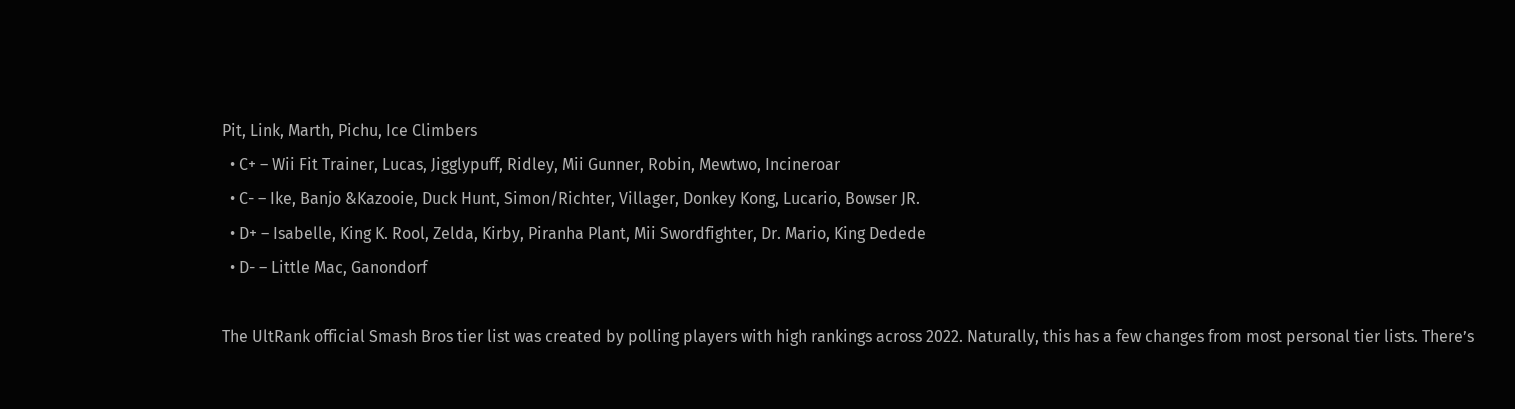Pit, Link, Marth, Pichu, Ice Climbers
  • C+ – Wii Fit Trainer, Lucas, Jigglypuff, Ridley, Mii Gunner, Robin, Mewtwo, Incineroar
  • C- – Ike, Banjo &Kazooie, Duck Hunt, Simon/Richter, Villager, Donkey Kong, Lucario, Bowser JR.
  • D+ – Isabelle, King K. Rool, Zelda, Kirby, Piranha Plant, Mii Swordfighter, Dr. Mario, King Dedede
  • D- – Little Mac, Ganondorf

The UltRank official Smash Bros tier list was created by polling players with high rankings across 2022. Naturally, this has a few changes from most personal tier lists. There’s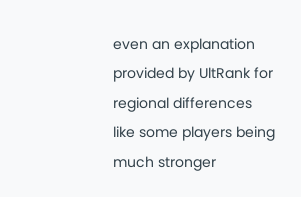even an explanation provided by UltRank for regional differences like some players being much stronger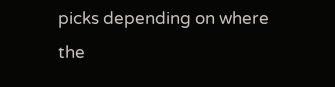picks depending on where the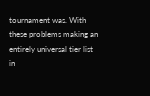tournament was. With these problems making an entirely universal tier list in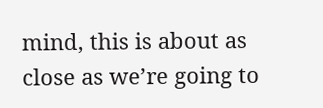mind, this is about as close as we’re going to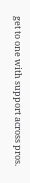get to one with support across pros.